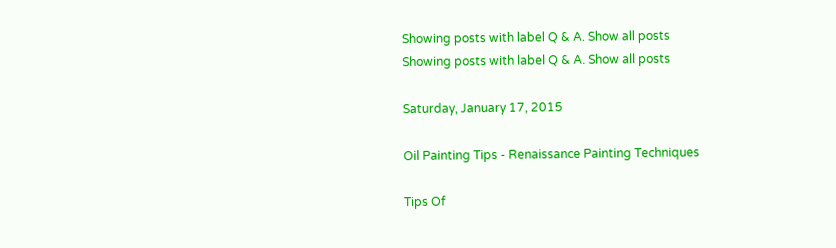Showing posts with label Q & A. Show all posts
Showing posts with label Q & A. Show all posts

Saturday, January 17, 2015

Oil Painting Tips - Renaissance Painting Techniques

Tips Of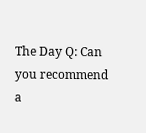The Day Q: Can you recommend a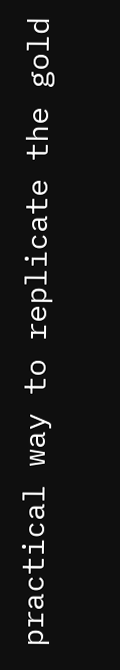practical way to replicate the gold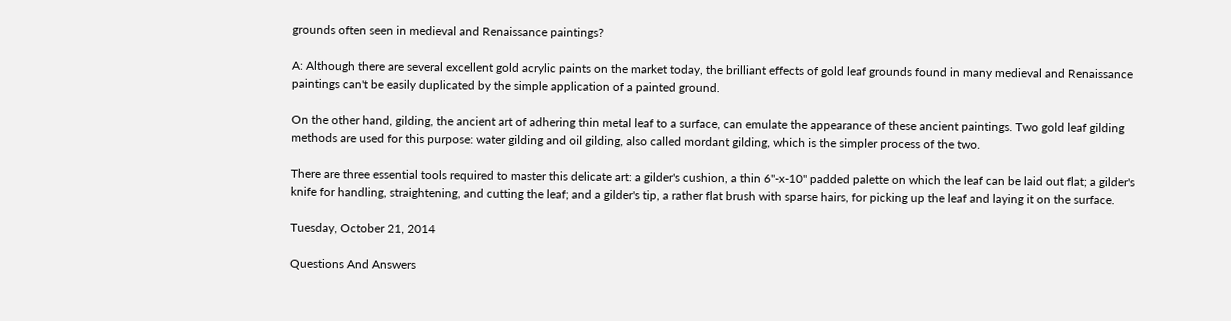grounds often seen in medieval and Renaissance paintings?

A: Although there are several excellent gold acrylic paints on the market today, the brilliant effects of gold leaf grounds found in many medieval and Renaissance paintings can't be easily duplicated by the simple application of a painted ground.

On the other hand, gilding, the ancient art of adhering thin metal leaf to a surface, can emulate the appearance of these ancient paintings. Two gold leaf gilding methods are used for this purpose: water gilding and oil gilding, also called mordant gilding, which is the simpler process of the two.

There are three essential tools required to master this delicate art: a gilder's cushion, a thin 6"-x-10" padded palette on which the leaf can be laid out flat; a gilder's knife for handling, straightening, and cutting the leaf; and a gilder's tip, a rather flat brush with sparse hairs, for picking up the leaf and laying it on the surface.

Tuesday, October 21, 2014

Questions And Answers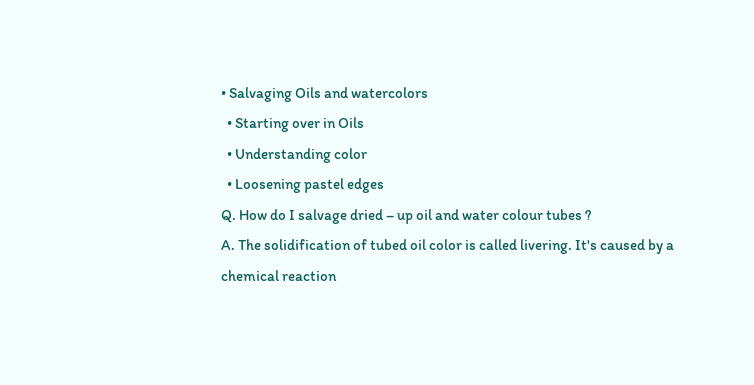• Salvaging Oils and watercolors
  • Starting over in Oils
  • Understanding color
  • Loosening pastel edges
Q. How do I salvage dried – up oil and water colour tubes ?
A. The solidification of tubed oil color is called livering. It's caused by a chemical reaction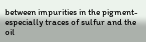between impurities in the pigment-especially traces of sulfur and the oil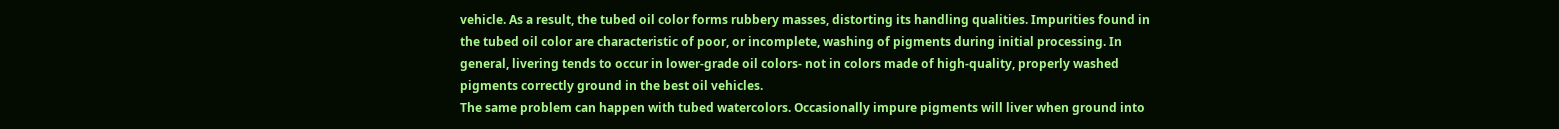vehicle. As a result, the tubed oil color forms rubbery masses, distorting its handling qualities. Impurities found in the tubed oil color are characteristic of poor, or incomplete, washing of pigments during initial processing. In general, livering tends to occur in lower-grade oil colors- not in colors made of high-quality, properly washed pigments correctly ground in the best oil vehicles.
The same problem can happen with tubed watercolors. Occasionally impure pigments will liver when ground into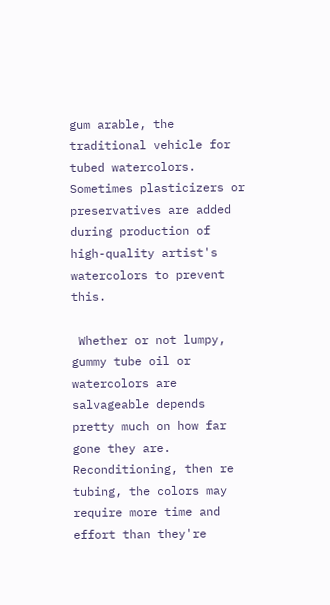gum arable, the traditional vehicle for tubed watercolors. Sometimes plasticizers or preservatives are added during production of high-quality artist's watercolors to prevent this.

 Whether or not lumpy, gummy tube oil or watercolors are salvageable depends pretty much on how far gone they are. Reconditioning, then re tubing, the colors may require more time and effort than they're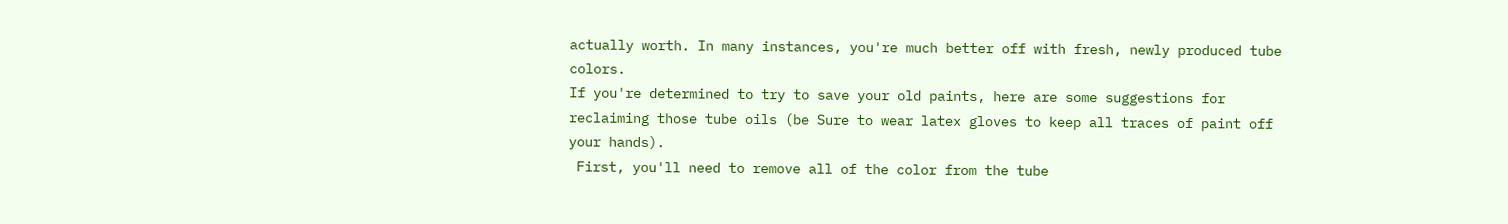actually worth. In many instances, you're much better off with fresh, newly produced tube colors.
If you're determined to try to save your old paints, here are some suggestions for reclaiming those tube oils (be Sure to wear latex gloves to keep all traces of paint off your hands).
 First, you'll need to remove all of the color from the tube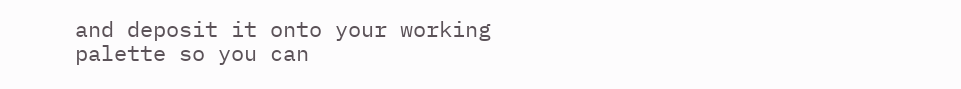and deposit it onto your working palette so you can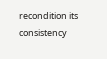recondition its consistency